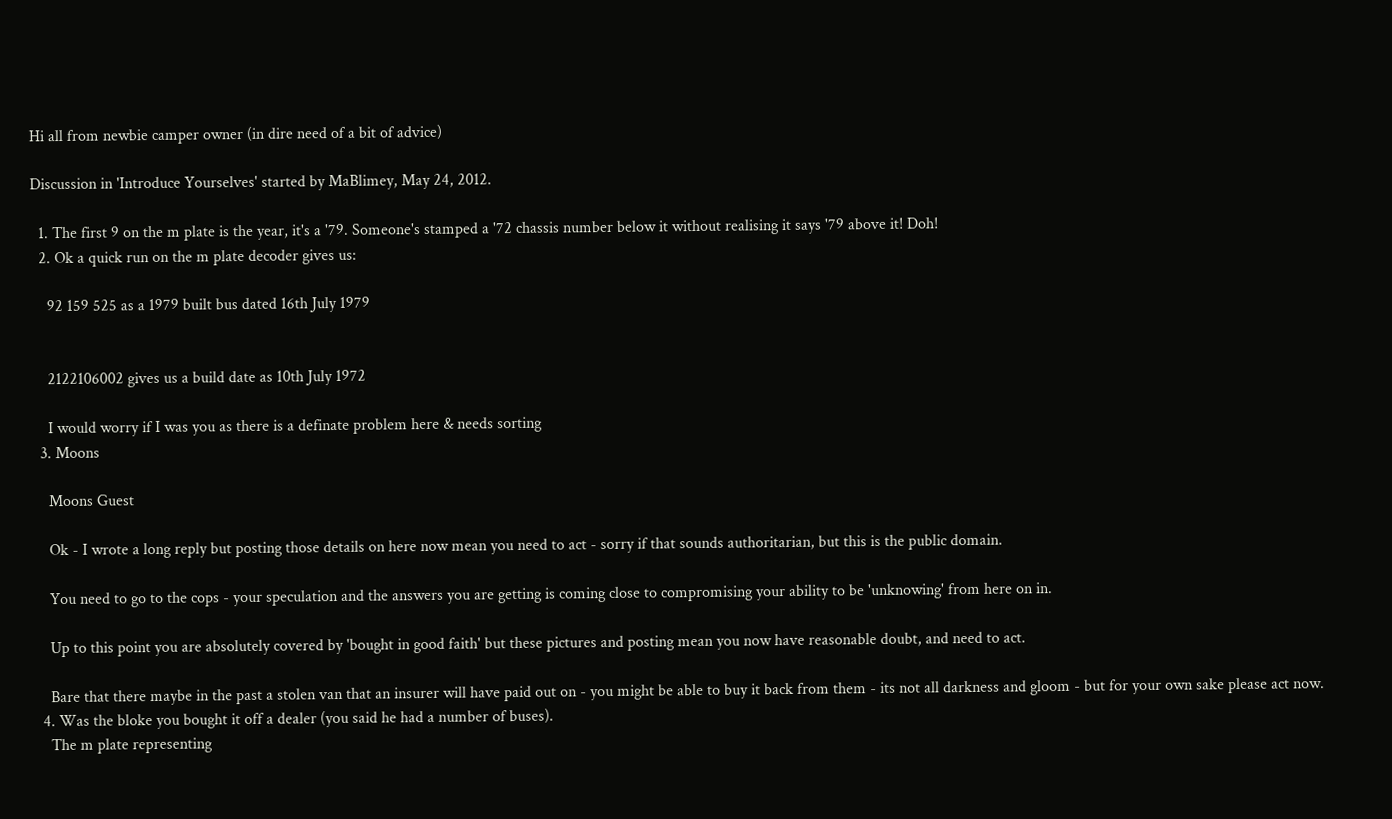Hi all from newbie camper owner (in dire need of a bit of advice)

Discussion in 'Introduce Yourselves' started by MaBlimey, May 24, 2012.

  1. The first 9 on the m plate is the year, it's a '79. Someone's stamped a '72 chassis number below it without realising it says '79 above it! Doh!
  2. Ok a quick run on the m plate decoder gives us:

    92 159 525 as a 1979 built bus dated 16th July 1979


    2122106002 gives us a build date as 10th July 1972

    I would worry if I was you as there is a definate problem here & needs sorting
  3. Moons

    Moons Guest

    Ok - I wrote a long reply but posting those details on here now mean you need to act - sorry if that sounds authoritarian, but this is the public domain.

    You need to go to the cops - your speculation and the answers you are getting is coming close to compromising your ability to be 'unknowing' from here on in.

    Up to this point you are absolutely covered by 'bought in good faith' but these pictures and posting mean you now have reasonable doubt, and need to act.

    Bare that there maybe in the past a stolen van that an insurer will have paid out on - you might be able to buy it back from them - its not all darkness and gloom - but for your own sake please act now.
  4. Was the bloke you bought it off a dealer (you said he had a number of buses).
    The m plate representing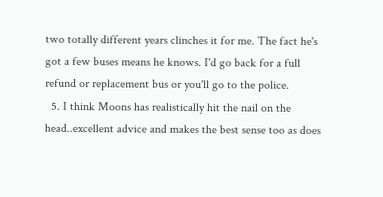two totally different years clinches it for me. The fact he's got a few buses means he knows. I'd go back for a full refund or replacement bus or you'll go to the police.
  5. I think Moons has realistically hit the nail on the head..excellent advice and makes the best sense too as does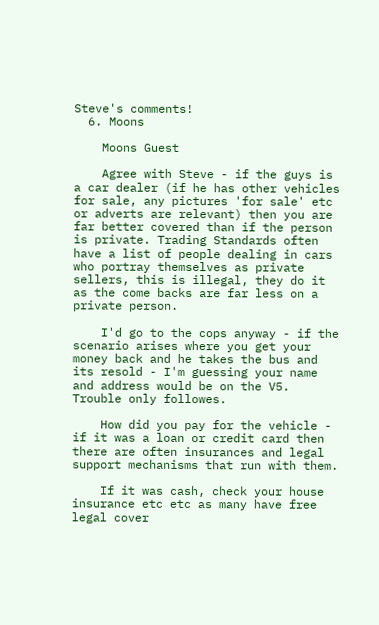Steve's comments!
  6. Moons

    Moons Guest

    Agree with Steve - if the guys is a car dealer (if he has other vehicles for sale, any pictures 'for sale' etc or adverts are relevant) then you are far better covered than if the person is private. Trading Standards often have a list of people dealing in cars who portray themselves as private sellers, this is illegal, they do it as the come backs are far less on a private person.

    I'd go to the cops anyway - if the scenario arises where you get your money back and he takes the bus and its resold - I'm guessing your name and address would be on the V5. Trouble only followes.

    How did you pay for the vehicle - if it was a loan or credit card then there are often insurances and legal support mechanisms that run with them.

    If it was cash, check your house insurance etc etc as many have free legal cover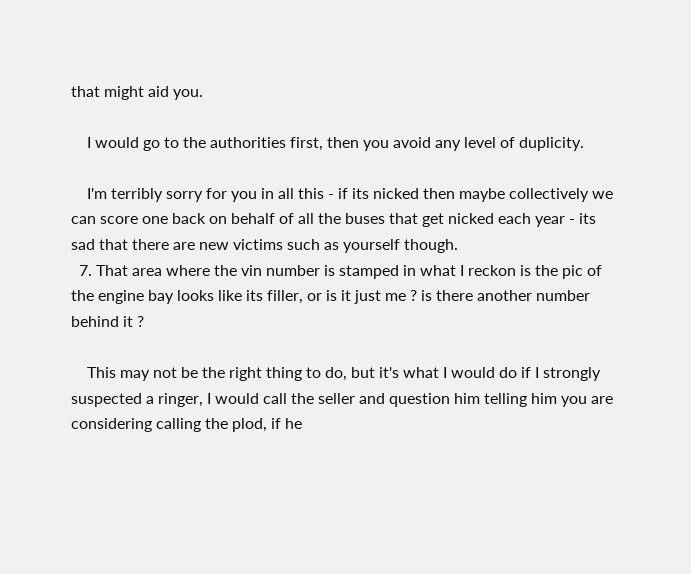that might aid you.

    I would go to the authorities first, then you avoid any level of duplicity.

    I'm terribly sorry for you in all this - if its nicked then maybe collectively we can score one back on behalf of all the buses that get nicked each year - its sad that there are new victims such as yourself though.
  7. That area where the vin number is stamped in what I reckon is the pic of the engine bay looks like its filler, or is it just me ? is there another number behind it ?

    This may not be the right thing to do, but it's what I would do if I strongly suspected a ringer, I would call the seller and question him telling him you are considering calling the plod, if he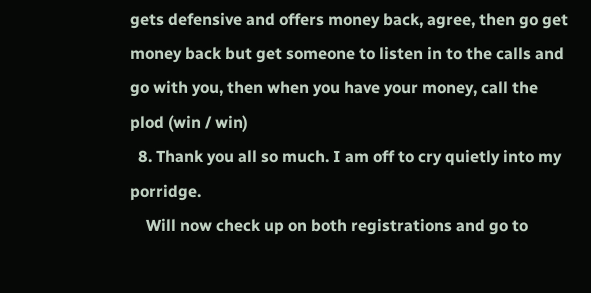gets defensive and offers money back, agree, then go get money back but get someone to listen in to the calls and go with you, then when you have your money, call the plod (win / win)
  8. Thank you all so much. I am off to cry quietly into my porridge.
    Will now check up on both registrations and go to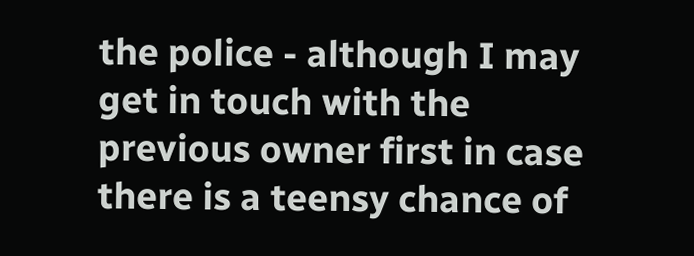the police - although I may get in touch with the previous owner first in case there is a teensy chance of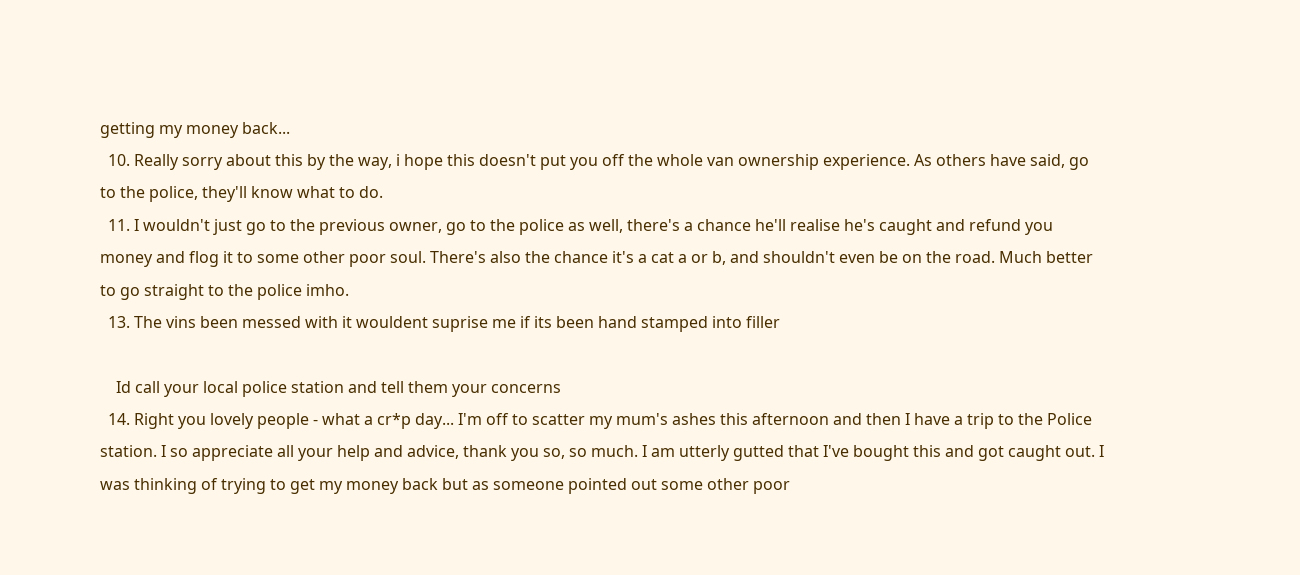getting my money back...
  10. Really sorry about this by the way, i hope this doesn't put you off the whole van ownership experience. As others have said, go to the police, they'll know what to do.
  11. I wouldn't just go to the previous owner, go to the police as well, there's a chance he'll realise he's caught and refund you money and flog it to some other poor soul. There's also the chance it's a cat a or b, and shouldn't even be on the road. Much better to go straight to the police imho.
  13. The vins been messed with it wouldent suprise me if its been hand stamped into filler

    Id call your local police station and tell them your concerns
  14. Right you lovely people - what a cr*p day... I'm off to scatter my mum's ashes this afternoon and then I have a trip to the Police station. I so appreciate all your help and advice, thank you so, so much. I am utterly gutted that I've bought this and got caught out. I was thinking of trying to get my money back but as someone pointed out some other poor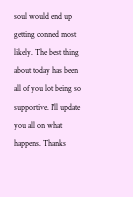soul would end up getting conned most likely. The best thing about today has been all of you lot being so supportive. I'll update you all on what happens. Thanks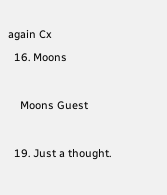again Cx
  16. Moons

    Moons Guest

  19. Just a thought.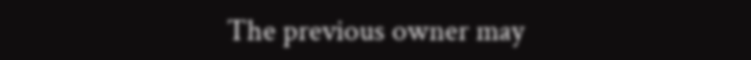The previous owner may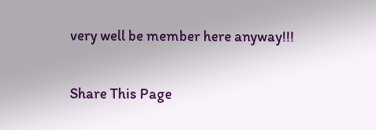very well be member here anyway!!!

Share This Page